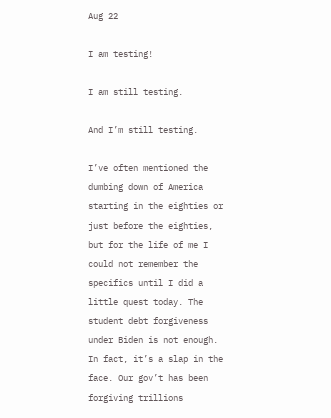Aug 22

I am testing!

I am still testing.

And I’m still testing.

I’ve often mentioned the dumbing down of America starting in the eighties or just before the eighties, but for the life of me I could not remember the specifics until I did a little quest today. The student debt forgiveness under Biden is not enough. In fact, it’s a slap in the face. Our gov’t has been forgiving trillions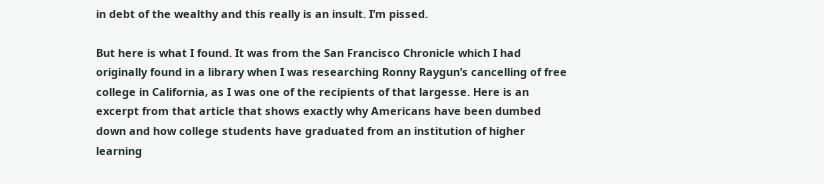in debt of the wealthy and this really is an insult. I’m pissed.

But here is what I found. It was from the San Francisco Chronicle which I had originally found in a library when I was researching Ronny Raygun’s cancelling of free college in California, as I was one of the recipients of that largesse. Here is an excerpt from that article that shows exactly why Americans have been dumbed down and how college students have graduated from an institution of higher learning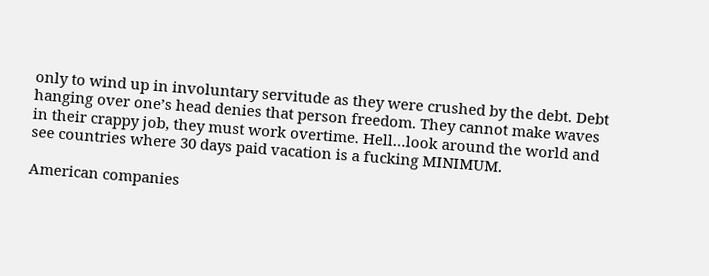only to wind up in involuntary servitude as they were crushed by the debt. Debt hanging over one’s head denies that person freedom. They cannot make waves in their crappy job, they must work overtime. Hell…look around the world and see countries where 30 days paid vacation is a fucking MINIMUM.

American companies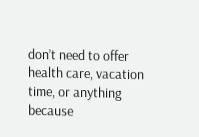don’t need to offer health care, vacation time, or anything because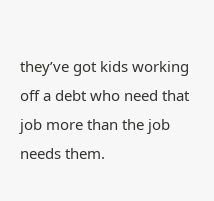they’ve got kids working off a debt who need that job more than the job needs them.